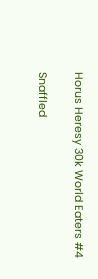Horus Heresy 30k World Eaters #4

Snaffled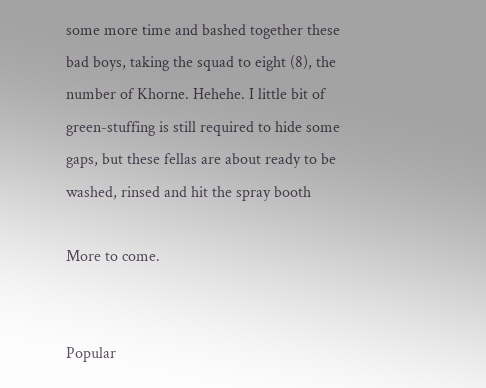some more time and bashed together these bad boys, taking the squad to eight (8), the number of Khorne. Hehehe. I little bit of green-stuffing is still required to hide some gaps, but these fellas are about ready to be washed, rinsed and hit the spray booth

More to come.


Popular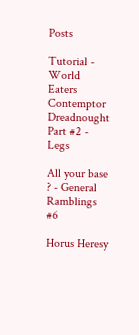Posts

Tutorial - World Eaters Contemptor Dreadnought Part #2 - Legs

All your base ? - General Ramblings #6

Horus Heresy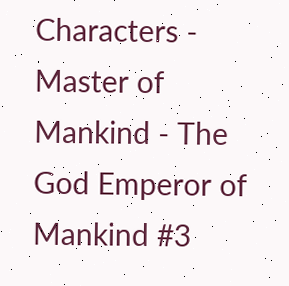Characters - Master of Mankind - The God Emperor of Mankind #3